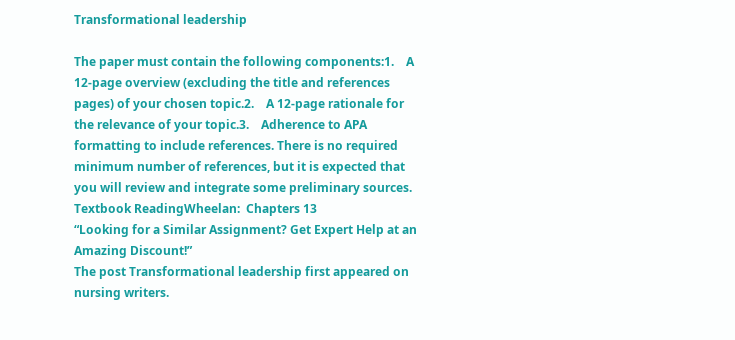Transformational leadership

The paper must contain the following components:1.    A 12-page overview (excluding the title and references pages) of your chosen topic.2.    A 12-page rationale for the relevance of your topic.3.    Adherence to APA formatting to include references. There is no required minimum number of references, but it is expected that you will review and integrate some preliminary sources.
Textbook ReadingWheelan:  Chapters 13
“Looking for a Similar Assignment? Get Expert Help at an Amazing Discount!”
The post Transformational leadership first appeared on nursing writers.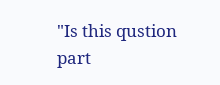"Is this qustion part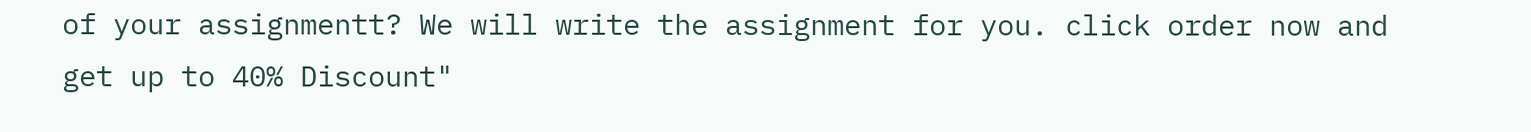of your assignmentt? We will write the assignment for you. click order now and get up to 40% Discount"